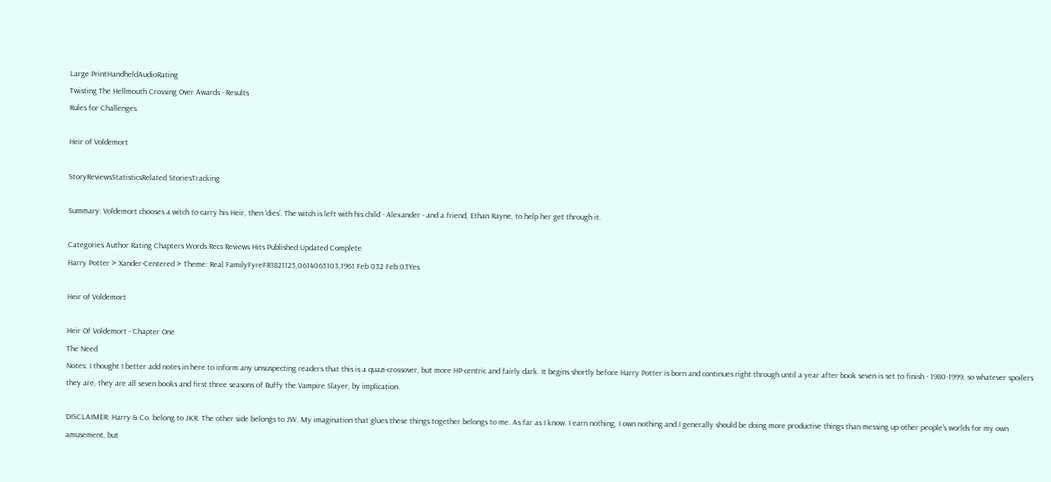Large PrintHandheldAudioRating
Twisting The Hellmouth Crossing Over Awards - Results
Rules for Challenges

Heir of Voldemort

StoryReviewsStatisticsRelated StoriesTracking

Summary: Voldemort chooses a witch to carry his Heir, then 'dies'. The witch is left with his child - Alexander - and a friend, Ethan Rayne, to help her get through it.

Categories Author Rating Chapters Words Recs Reviews Hits Published Updated Complete
Harry Potter > Xander-Centered > Theme: Real FamilyFyreFR1821125,0614065103,1961 Feb 032 Feb 03Yes

Heir of Voldemort

Heir Of Voldemort - Chapter One
The Need
Notes: I thought I better add notes in here to inform any unsuspecting readers that this is a quazi-crossover, but more HP-centric and fairly dark. It begins shortly before Harry Potter is born and continues right through until a year after book seven is set to finish - 1980-1999, so whatever spoilers they are, they are all seven books and first three seasons of Buffy the Vampire Slayer, by implication.

DISCLAIMER: Harry & Co. belong to JKR. The other side belongs to JW. My imagination that glues these things together belongs to me. As far as I know. I earn nothing, I own nothing and I generally should be doing more productive things than messing up other people's worlds for my own amusement, but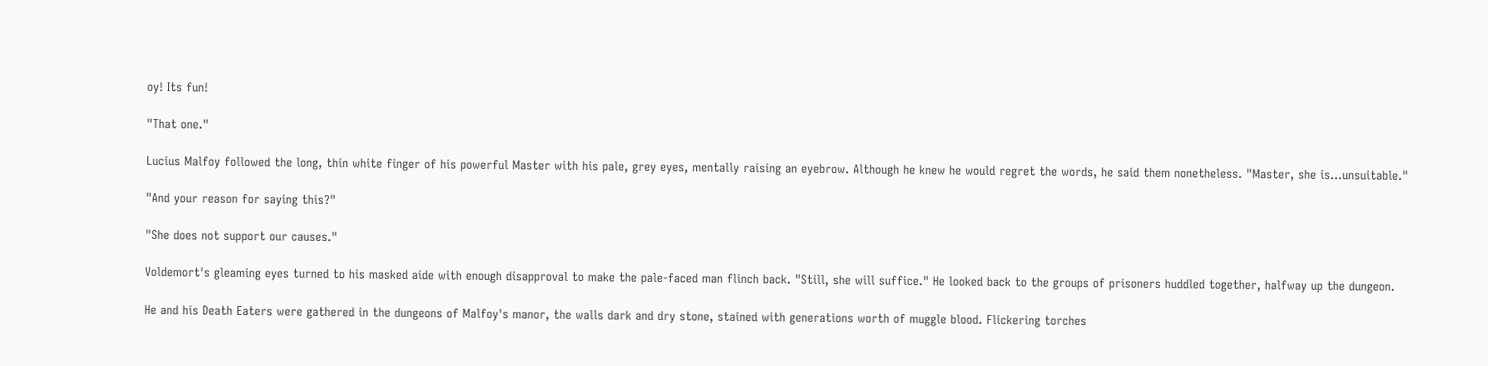oy! Its fun!

"That one."

Lucius Malfoy followed the long, thin white finger of his powerful Master with his pale, grey eyes, mentally raising an eyebrow. Although he knew he would regret the words, he said them nonetheless. "Master, she is...unsuitable."

"And your reason for saying this?"

"She does not support our causes."

Voldemort's gleaming eyes turned to his masked aide with enough disapproval to make the pale-faced man flinch back. "Still, she will suffice." He looked back to the groups of prisoners huddled together, halfway up the dungeon.

He and his Death Eaters were gathered in the dungeons of Malfoy's manor, the walls dark and dry stone, stained with generations worth of muggle blood. Flickering torches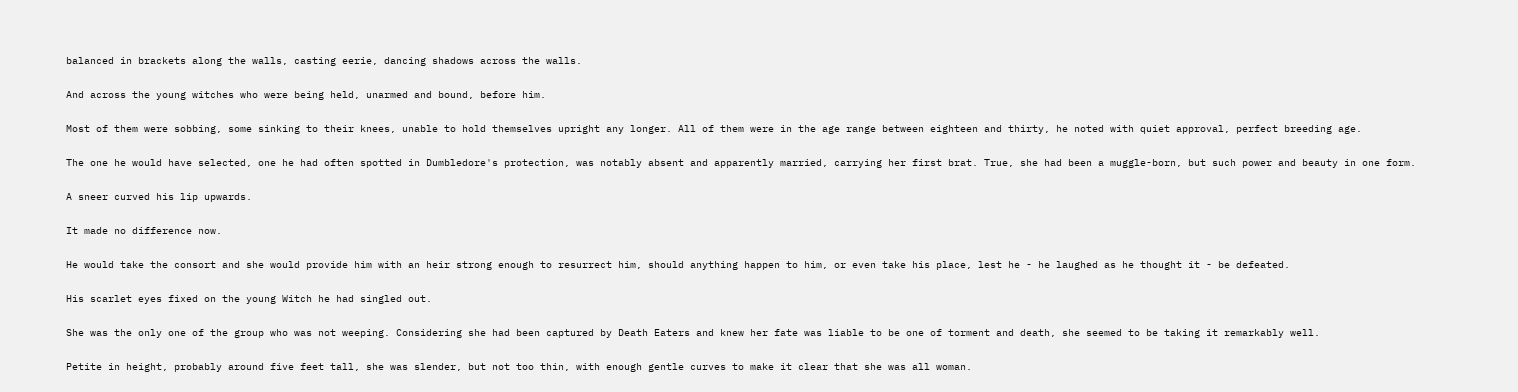balanced in brackets along the walls, casting eerie, dancing shadows across the walls.

And across the young witches who were being held, unarmed and bound, before him.

Most of them were sobbing, some sinking to their knees, unable to hold themselves upright any longer. All of them were in the age range between eighteen and thirty, he noted with quiet approval, perfect breeding age.

The one he would have selected, one he had often spotted in Dumbledore's protection, was notably absent and apparently married, carrying her first brat. True, she had been a muggle-born, but such power and beauty in one form.

A sneer curved his lip upwards.

It made no difference now.

He would take the consort and she would provide him with an heir strong enough to resurrect him, should anything happen to him, or even take his place, lest he - he laughed as he thought it - be defeated.

His scarlet eyes fixed on the young Witch he had singled out.

She was the only one of the group who was not weeping. Considering she had been captured by Death Eaters and knew her fate was liable to be one of torment and death, she seemed to be taking it remarkably well.

Petite in height, probably around five feet tall, she was slender, but not too thin, with enough gentle curves to make it clear that she was all woman.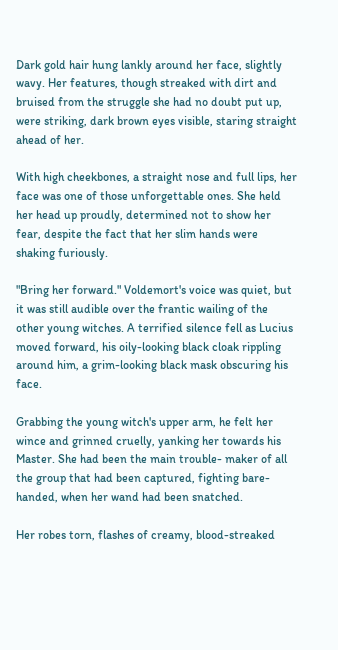Dark gold hair hung lankly around her face, slightly wavy. Her features, though streaked with dirt and bruised from the struggle she had no doubt put up, were striking, dark brown eyes visible, staring straight ahead of her.

With high cheekbones, a straight nose and full lips, her face was one of those unforgettable ones. She held her head up proudly, determined not to show her fear, despite the fact that her slim hands were shaking furiously.

"Bring her forward." Voldemort's voice was quiet, but it was still audible over the frantic wailing of the other young witches. A terrified silence fell as Lucius moved forward, his oily-looking black cloak rippling around him, a grim-looking black mask obscuring his face.

Grabbing the young witch's upper arm, he felt her wince and grinned cruelly, yanking her towards his Master. She had been the main trouble- maker of all the group that had been captured, fighting bare-handed, when her wand had been snatched.

Her robes torn, flashes of creamy, blood-streaked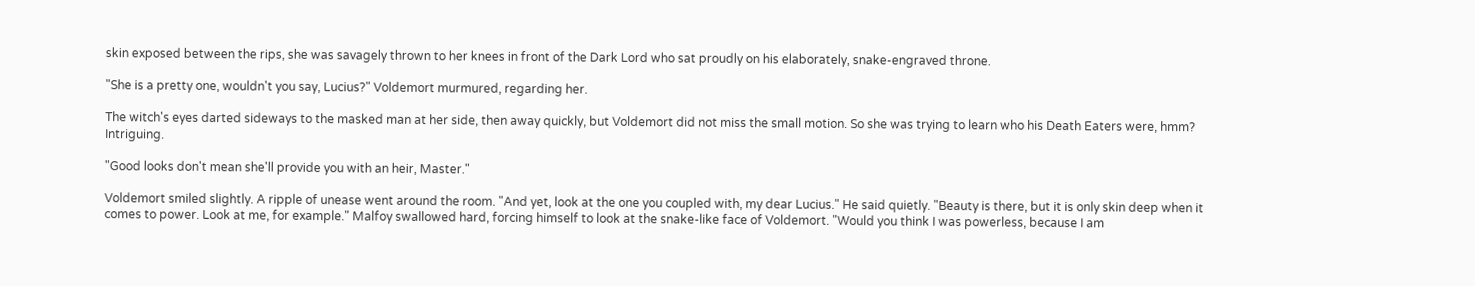skin exposed between the rips, she was savagely thrown to her knees in front of the Dark Lord who sat proudly on his elaborately, snake-engraved throne.

"She is a pretty one, wouldn't you say, Lucius?" Voldemort murmured, regarding her.

The witch's eyes darted sideways to the masked man at her side, then away quickly, but Voldemort did not miss the small motion. So she was trying to learn who his Death Eaters were, hmm? Intriguing.

"Good looks don't mean she'll provide you with an heir, Master."

Voldemort smiled slightly. A ripple of unease went around the room. "And yet, look at the one you coupled with, my dear Lucius." He said quietly. "Beauty is there, but it is only skin deep when it comes to power. Look at me, for example." Malfoy swallowed hard, forcing himself to look at the snake-like face of Voldemort. "Would you think I was powerless, because I am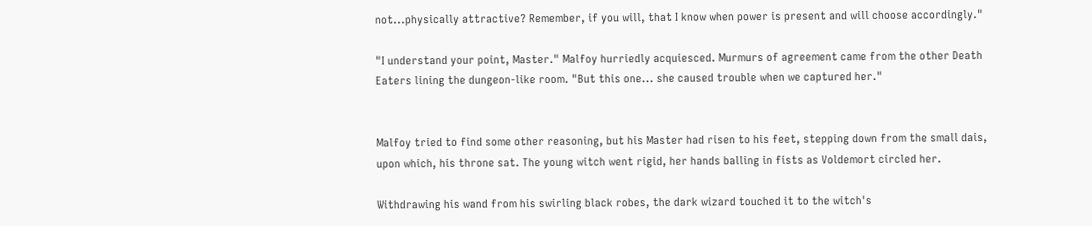not...physically attractive? Remember, if you will, that I know when power is present and will choose accordingly."

"I understand your point, Master." Malfoy hurriedly acquiesced. Murmurs of agreement came from the other Death Eaters lining the dungeon-like room. "But this one... she caused trouble when we captured her."


Malfoy tried to find some other reasoning, but his Master had risen to his feet, stepping down from the small dais, upon which, his throne sat. The young witch went rigid, her hands balling in fists as Voldemort circled her.

Withdrawing his wand from his swirling black robes, the dark wizard touched it to the witch's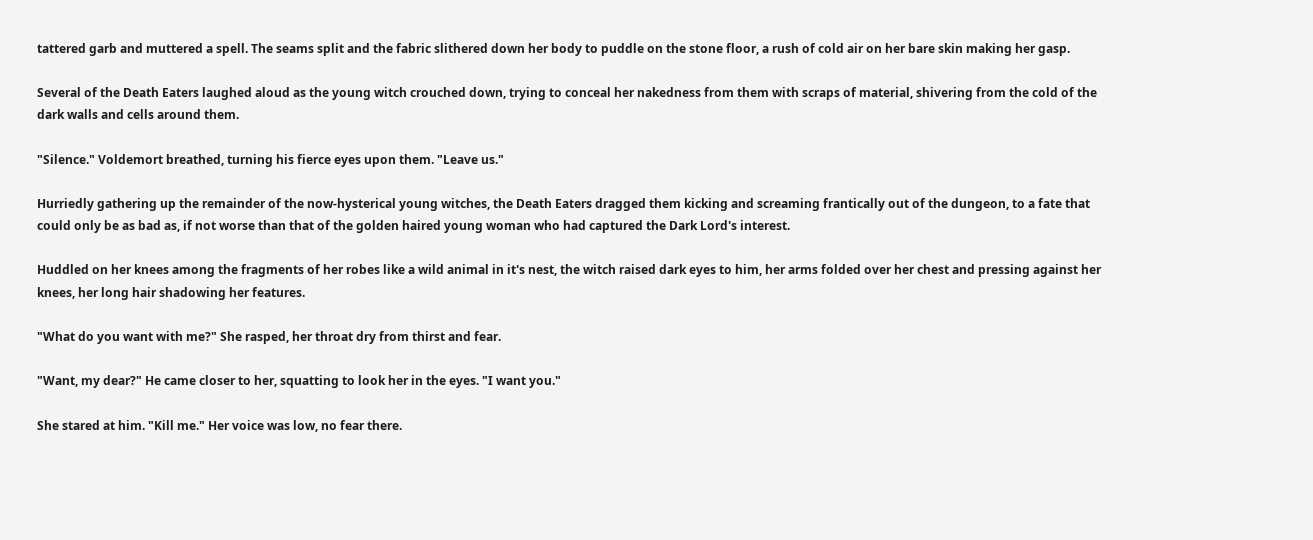tattered garb and muttered a spell. The seams split and the fabric slithered down her body to puddle on the stone floor, a rush of cold air on her bare skin making her gasp.

Several of the Death Eaters laughed aloud as the young witch crouched down, trying to conceal her nakedness from them with scraps of material, shivering from the cold of the dark walls and cells around them.

"Silence." Voldemort breathed, turning his fierce eyes upon them. "Leave us."

Hurriedly gathering up the remainder of the now-hysterical young witches, the Death Eaters dragged them kicking and screaming frantically out of the dungeon, to a fate that could only be as bad as, if not worse than that of the golden haired young woman who had captured the Dark Lord's interest.

Huddled on her knees among the fragments of her robes like a wild animal in it's nest, the witch raised dark eyes to him, her arms folded over her chest and pressing against her knees, her long hair shadowing her features.

"What do you want with me?" She rasped, her throat dry from thirst and fear.

"Want, my dear?" He came closer to her, squatting to look her in the eyes. "I want you."

She stared at him. "Kill me." Her voice was low, no fear there.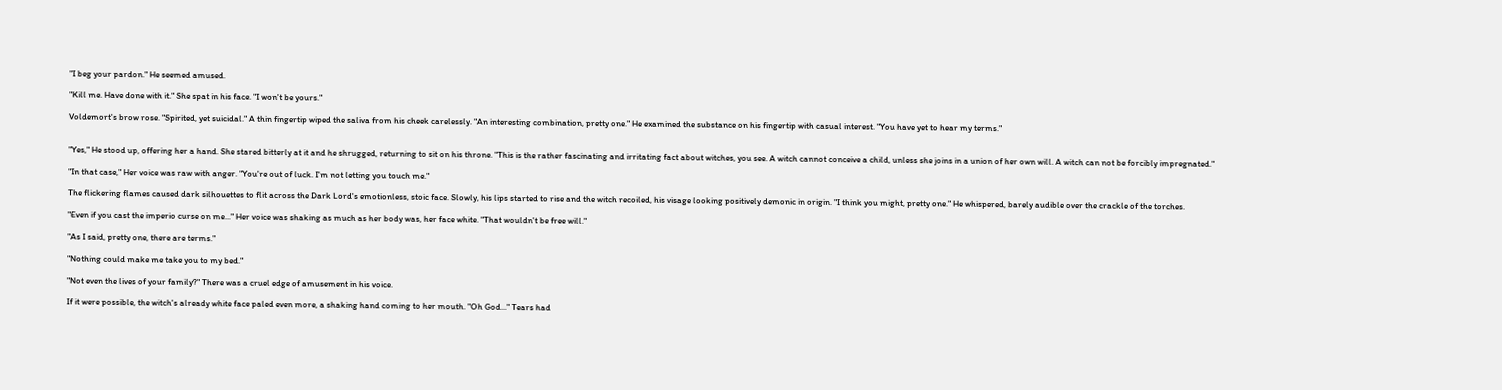"I beg your pardon." He seemed amused.

"Kill me. Have done with it." She spat in his face. "I won't be yours."

Voldemort's brow rose. "Spirited, yet suicidal." A thin fingertip wiped the saliva from his cheek carelessly. "An interesting combination, pretty one." He examined the substance on his fingertip with casual interest. "You have yet to hear my terms."


"Yes," He stood up, offering her a hand. She stared bitterly at it and he shrugged, returning to sit on his throne. "This is the rather fascinating and irritating fact about witches, you see. A witch cannot conceive a child, unless she joins in a union of her own will. A witch can not be forcibly impregnated."

"In that case," Her voice was raw with anger. "You're out of luck. I'm not letting you touch me."

The flickering flames caused dark silhouettes to flit across the Dark Lord's emotionless, stoic face. Slowly, his lips started to rise and the witch recoiled, his visage looking positively demonic in origin. "I think you might, pretty one." He whispered, barely audible over the crackle of the torches.

"Even if you cast the imperio curse on me..." Her voice was shaking as much as her body was, her face white. "That wouldn't be free will."

"As I said, pretty one, there are terms."

"Nothing could make me take you to my bed."

"Not even the lives of your family?" There was a cruel edge of amusement in his voice.

If it were possible, the witch's already white face paled even more, a shaking hand coming to her mouth. "Oh God..." Tears had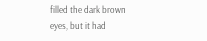filled the dark brown eyes, but it had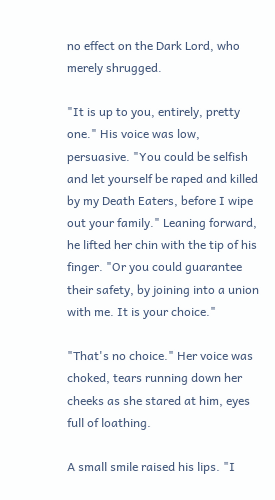no effect on the Dark Lord, who merely shrugged.

"It is up to you, entirely, pretty one." His voice was low, persuasive. "You could be selfish and let yourself be raped and killed by my Death Eaters, before I wipe out your family." Leaning forward, he lifted her chin with the tip of his finger. "Or you could guarantee their safety, by joining into a union with me. It is your choice."

"That's no choice." Her voice was choked, tears running down her cheeks as she stared at him, eyes full of loathing.

A small smile raised his lips. "I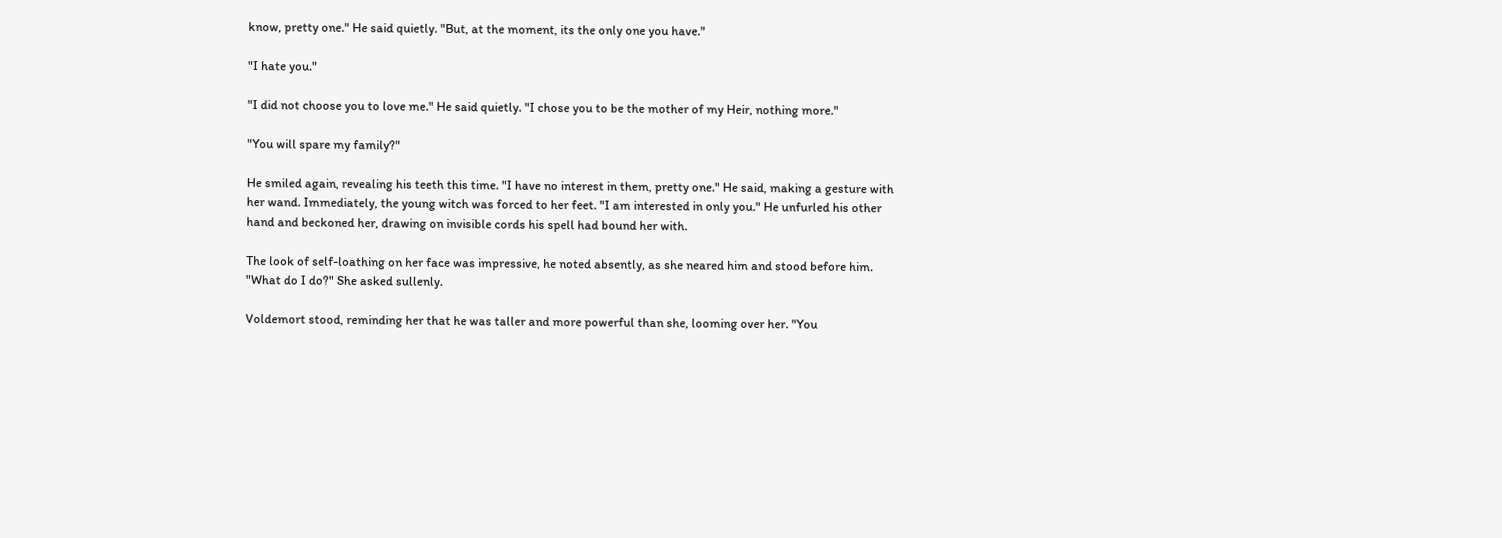know, pretty one." He said quietly. "But, at the moment, its the only one you have."

"I hate you."

"I did not choose you to love me." He said quietly. "I chose you to be the mother of my Heir, nothing more."

"You will spare my family?"

He smiled again, revealing his teeth this time. "I have no interest in them, pretty one." He said, making a gesture with her wand. Immediately, the young witch was forced to her feet. "I am interested in only you." He unfurled his other hand and beckoned her, drawing on invisible cords his spell had bound her with.

The look of self-loathing on her face was impressive, he noted absently, as she neared him and stood before him. "What do I do?" She asked sullenly.

Voldemort stood, reminding her that he was taller and more powerful than she, looming over her. "You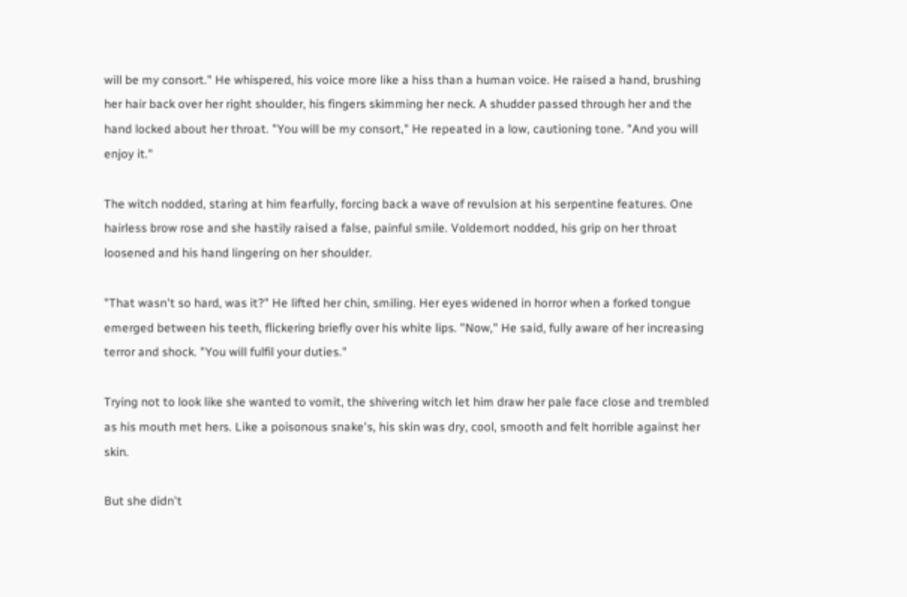will be my consort." He whispered, his voice more like a hiss than a human voice. He raised a hand, brushing her hair back over her right shoulder, his fingers skimming her neck. A shudder passed through her and the hand locked about her throat. "You will be my consort," He repeated in a low, cautioning tone. "And you will enjoy it."

The witch nodded, staring at him fearfully, forcing back a wave of revulsion at his serpentine features. One hairless brow rose and she hastily raised a false, painful smile. Voldemort nodded, his grip on her throat loosened and his hand lingering on her shoulder.

"That wasn't so hard, was it?" He lifted her chin, smiling. Her eyes widened in horror when a forked tongue emerged between his teeth, flickering briefly over his white lips. "Now," He said, fully aware of her increasing terror and shock. "You will fulfil your duties."

Trying not to look like she wanted to vomit, the shivering witch let him draw her pale face close and trembled as his mouth met hers. Like a poisonous snake's, his skin was dry, cool, smooth and felt horrible against her skin.

But she didn't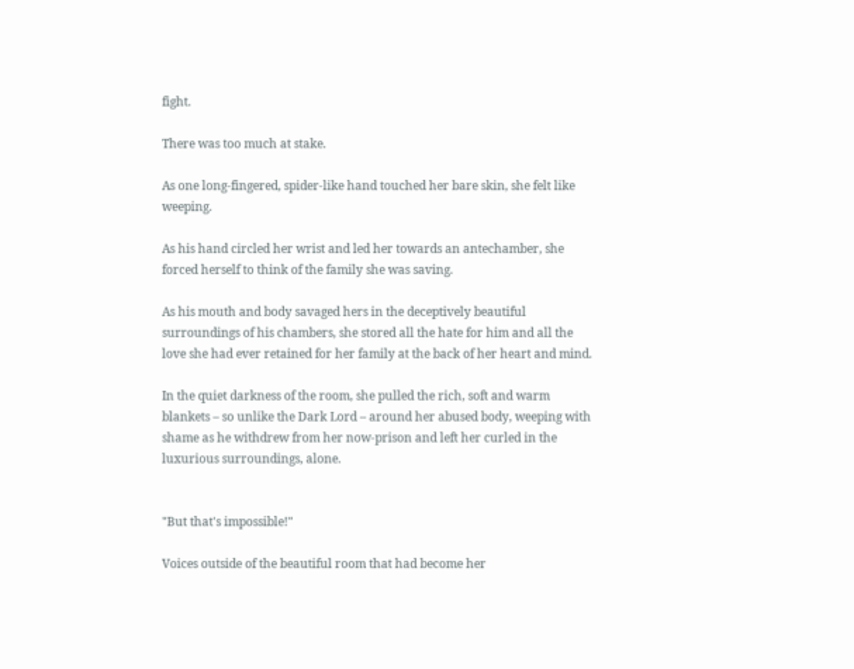fight.

There was too much at stake.

As one long-fingered, spider-like hand touched her bare skin, she felt like weeping.

As his hand circled her wrist and led her towards an antechamber, she forced herself to think of the family she was saving.

As his mouth and body savaged hers in the deceptively beautiful surroundings of his chambers, she stored all the hate for him and all the love she had ever retained for her family at the back of her heart and mind.

In the quiet darkness of the room, she pulled the rich, soft and warm blankets – so unlike the Dark Lord – around her abused body, weeping with shame as he withdrew from her now-prison and left her curled in the luxurious surroundings, alone.


"But that's impossible!"

Voices outside of the beautiful room that had become her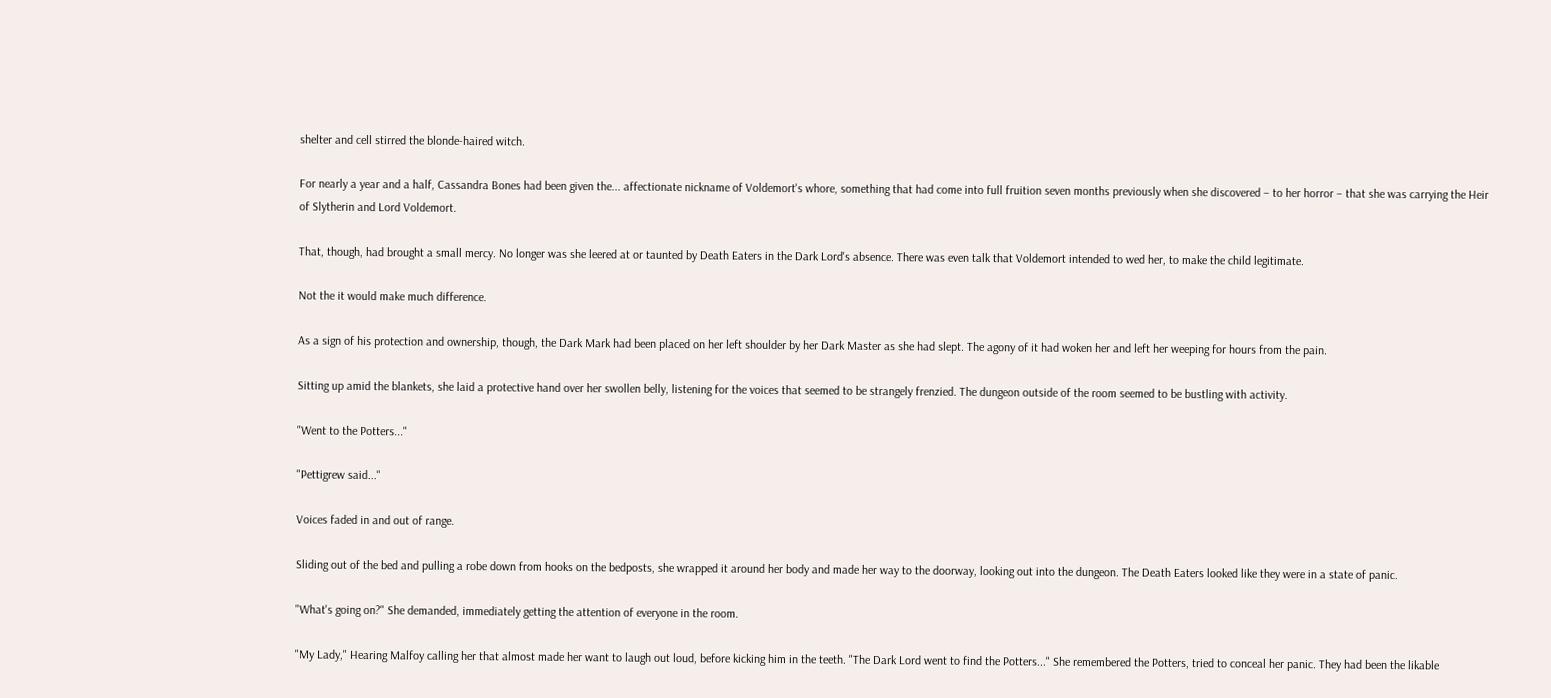shelter and cell stirred the blonde-haired witch.

For nearly a year and a half, Cassandra Bones had been given the... affectionate nickname of Voldemort's whore, something that had come into full fruition seven months previously when she discovered – to her horror – that she was carrying the Heir of Slytherin and Lord Voldemort.

That, though, had brought a small mercy. No longer was she leered at or taunted by Death Eaters in the Dark Lord's absence. There was even talk that Voldemort intended to wed her, to make the child legitimate.

Not the it would make much difference.

As a sign of his protection and ownership, though, the Dark Mark had been placed on her left shoulder by her Dark Master as she had slept. The agony of it had woken her and left her weeping for hours from the pain.

Sitting up amid the blankets, she laid a protective hand over her swollen belly, listening for the voices that seemed to be strangely frenzied. The dungeon outside of the room seemed to be bustling with activity.

"Went to the Potters..."

"Pettigrew said..."

Voices faded in and out of range.

Sliding out of the bed and pulling a robe down from hooks on the bedposts, she wrapped it around her body and made her way to the doorway, looking out into the dungeon. The Death Eaters looked like they were in a state of panic.

"What's going on?" She demanded, immediately getting the attention of everyone in the room.

"My Lady," Hearing Malfoy calling her that almost made her want to laugh out loud, before kicking him in the teeth. "The Dark Lord went to find the Potters..." She remembered the Potters, tried to conceal her panic. They had been the likable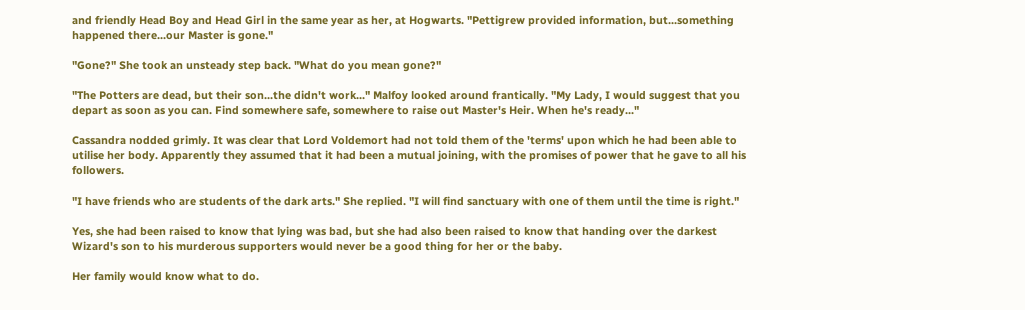and friendly Head Boy and Head Girl in the same year as her, at Hogwarts. "Pettigrew provided information, but...something happened there...our Master is gone."

"Gone?" She took an unsteady step back. "What do you mean gone?"

"The Potters are dead, but their son...the didn't work..." Malfoy looked around frantically. "My Lady, I would suggest that you depart as soon as you can. Find somewhere safe, somewhere to raise out Master's Heir. When he's ready..."

Cassandra nodded grimly. It was clear that Lord Voldemort had not told them of the 'terms' upon which he had been able to utilise her body. Apparently they assumed that it had been a mutual joining, with the promises of power that he gave to all his followers.

"I have friends who are students of the dark arts." She replied. "I will find sanctuary with one of them until the time is right."

Yes, she had been raised to know that lying was bad, but she had also been raised to know that handing over the darkest Wizard's son to his murderous supporters would never be a good thing for her or the baby.

Her family would know what to do.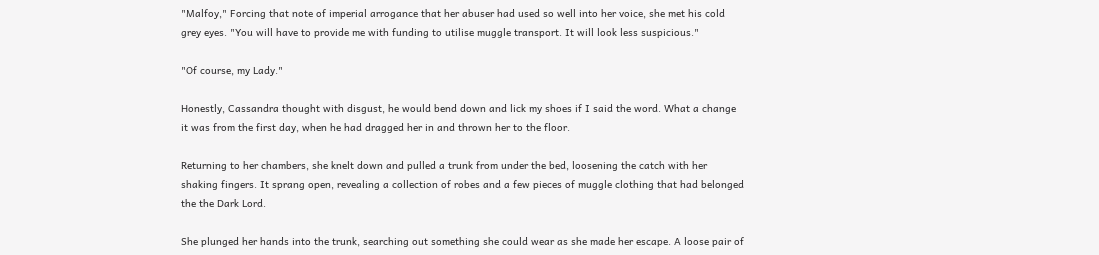"Malfoy," Forcing that note of imperial arrogance that her abuser had used so well into her voice, she met his cold grey eyes. "You will have to provide me with funding to utilise muggle transport. It will look less suspicious."

"Of course, my Lady."

Honestly, Cassandra thought with disgust, he would bend down and lick my shoes if I said the word. What a change it was from the first day, when he had dragged her in and thrown her to the floor.

Returning to her chambers, she knelt down and pulled a trunk from under the bed, loosening the catch with her shaking fingers. It sprang open, revealing a collection of robes and a few pieces of muggle clothing that had belonged the the Dark Lord.

She plunged her hands into the trunk, searching out something she could wear as she made her escape. A loose pair of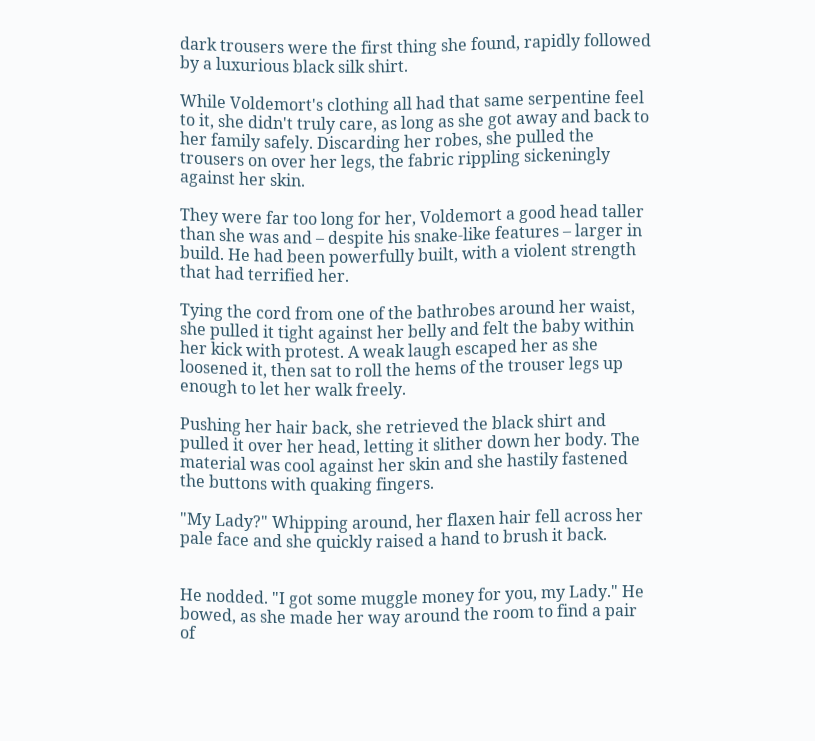dark trousers were the first thing she found, rapidly followed by a luxurious black silk shirt.

While Voldemort's clothing all had that same serpentine feel to it, she didn't truly care, as long as she got away and back to her family safely. Discarding her robes, she pulled the trousers on over her legs, the fabric rippling sickeningly against her skin.

They were far too long for her, Voldemort a good head taller than she was and – despite his snake-like features – larger in build. He had been powerfully built, with a violent strength that had terrified her.

Tying the cord from one of the bathrobes around her waist, she pulled it tight against her belly and felt the baby within her kick with protest. A weak laugh escaped her as she loosened it, then sat to roll the hems of the trouser legs up enough to let her walk freely.

Pushing her hair back, she retrieved the black shirt and pulled it over her head, letting it slither down her body. The material was cool against her skin and she hastily fastened the buttons with quaking fingers.

"My Lady?" Whipping around, her flaxen hair fell across her pale face and she quickly raised a hand to brush it back.


He nodded. "I got some muggle money for you, my Lady." He bowed, as she made her way around the room to find a pair of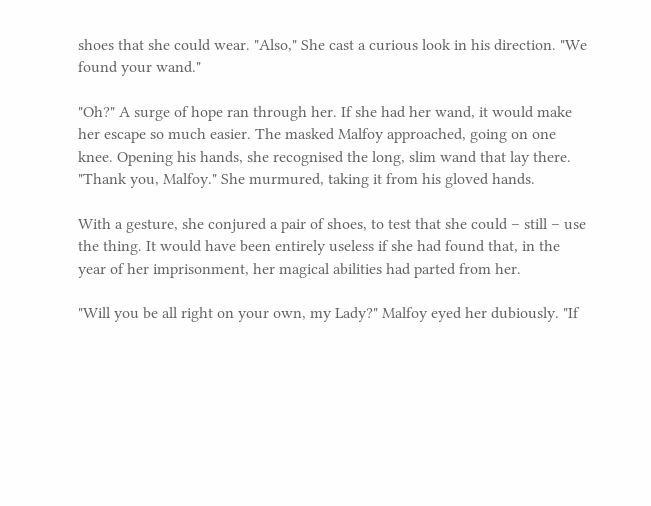shoes that she could wear. "Also," She cast a curious look in his direction. "We found your wand."

"Oh?" A surge of hope ran through her. If she had her wand, it would make her escape so much easier. The masked Malfoy approached, going on one knee. Opening his hands, she recognised the long, slim wand that lay there. "Thank you, Malfoy." She murmured, taking it from his gloved hands.

With a gesture, she conjured a pair of shoes, to test that she could – still – use the thing. It would have been entirely useless if she had found that, in the year of her imprisonment, her magical abilities had parted from her.

"Will you be all right on your own, my Lady?" Malfoy eyed her dubiously. "If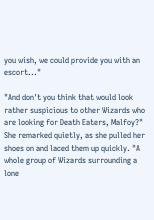you wish, we could provide you with an escort..."

"And don't you think that would look rather suspicious to other Wizards who are looking for Death Eaters, Malfoy?" She remarked quietly, as she pulled her shoes on and laced them up quickly. "A whole group of Wizards surrounding a lone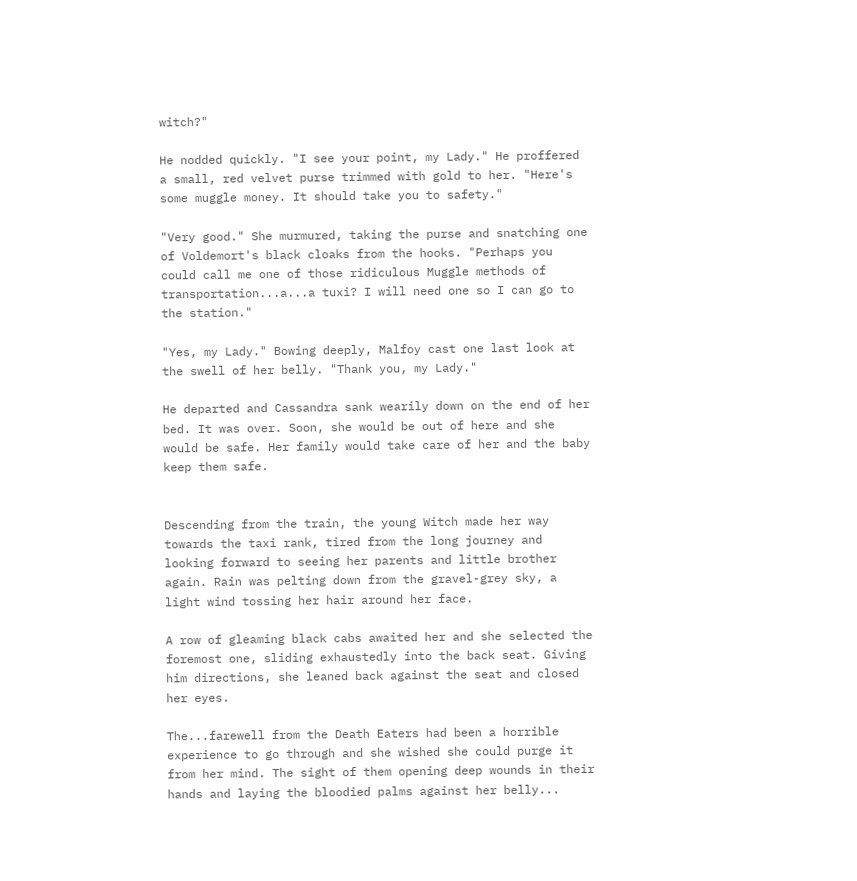witch?"

He nodded quickly. "I see your point, my Lady." He proffered a small, red velvet purse trimmed with gold to her. "Here's some muggle money. It should take you to safety."

"Very good." She murmured, taking the purse and snatching one of Voldemort's black cloaks from the hooks. "Perhaps you could call me one of those ridiculous Muggle methods of transportation...a...a tuxi? I will need one so I can go to the station."

"Yes, my Lady." Bowing deeply, Malfoy cast one last look at the swell of her belly. "Thank you, my Lady."

He departed and Cassandra sank wearily down on the end of her bed. It was over. Soon, she would be out of here and she would be safe. Her family would take care of her and the baby keep them safe.


Descending from the train, the young Witch made her way towards the taxi rank, tired from the long journey and looking forward to seeing her parents and little brother again. Rain was pelting down from the gravel-grey sky, a light wind tossing her hair around her face.

A row of gleaming black cabs awaited her and she selected the foremost one, sliding exhaustedly into the back seat. Giving him directions, she leaned back against the seat and closed her eyes.

The...farewell from the Death Eaters had been a horrible experience to go through and she wished she could purge it from her mind. The sight of them opening deep wounds in their hands and laying the bloodied palms against her belly...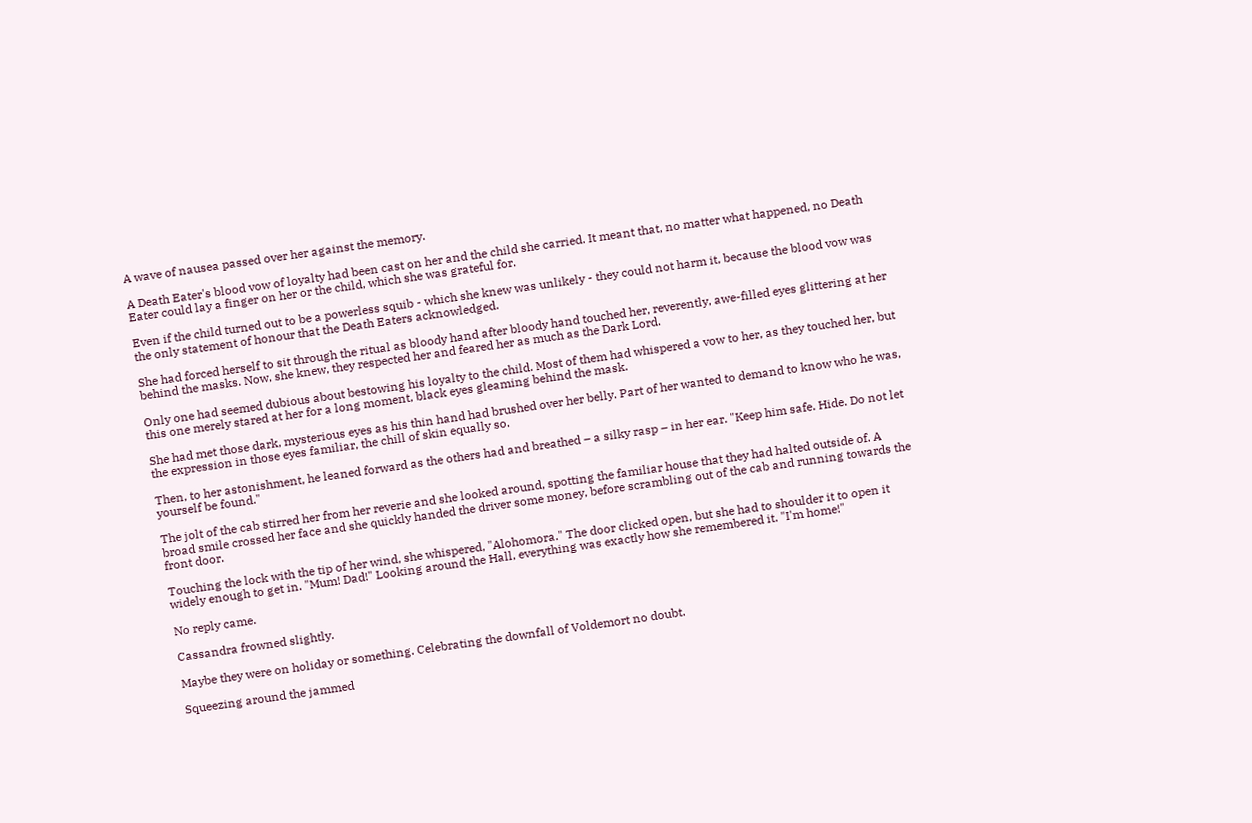A wave of nausea passed over her against the memory.

A Death Eater's blood vow of loyalty had been cast on her and the child she carried. It meant that, no matter what happened, no Death Eater could lay a finger on her or the child, which she was grateful for.

Even if the child turned out to be a powerless squib - which she knew was unlikely - they could not harm it, because the blood vow was the only statement of honour that the Death Eaters acknowledged.

She had forced herself to sit through the ritual as bloody hand after bloody hand touched her, reverently, awe-filled eyes glittering at her behind the masks. Now, she knew, they respected her and feared her as much as the Dark Lord.

Only one had seemed dubious about bestowing his loyalty to the child. Most of them had whispered a vow to her, as they touched her, but this one merely stared at her for a long moment, black eyes gleaming behind the mask.

She had met those dark, mysterious eyes as his thin hand had brushed over her belly. Part of her wanted to demand to know who he was, the expression in those eyes familiar, the chill of skin equally so.

Then, to her astonishment, he leaned forward as the others had and breathed – a silky rasp – in her ear. "Keep him safe. Hide. Do not let yourself be found."

The jolt of the cab stirred her from her reverie and she looked around, spotting the familiar house that they had halted outside of. A broad smile crossed her face and she quickly handed the driver some money, before scrambling out of the cab and running towards the front door.

Touching the lock with the tip of her wind, she whispered, "Alohomora." The door clicked open, but she had to shoulder it to open it widely enough to get in. "Mum! Dad!" Looking around the Hall, everything was exactly how she remembered it. "I'm home!"

No reply came.

Cassandra frowned slightly.

Maybe they were on holiday or something. Celebrating the downfall of Voldemort no doubt.

Squeezing around the jammed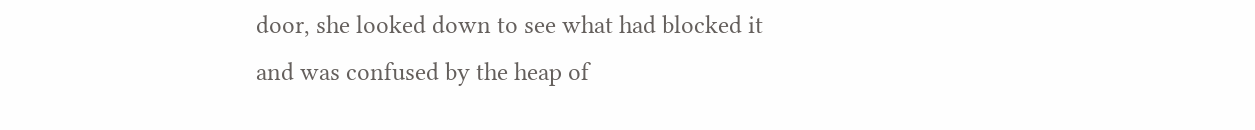door, she looked down to see what had blocked it and was confused by the heap of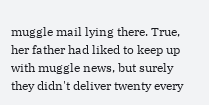muggle mail lying there. True, her father had liked to keep up with muggle news, but surely they didn't deliver twenty every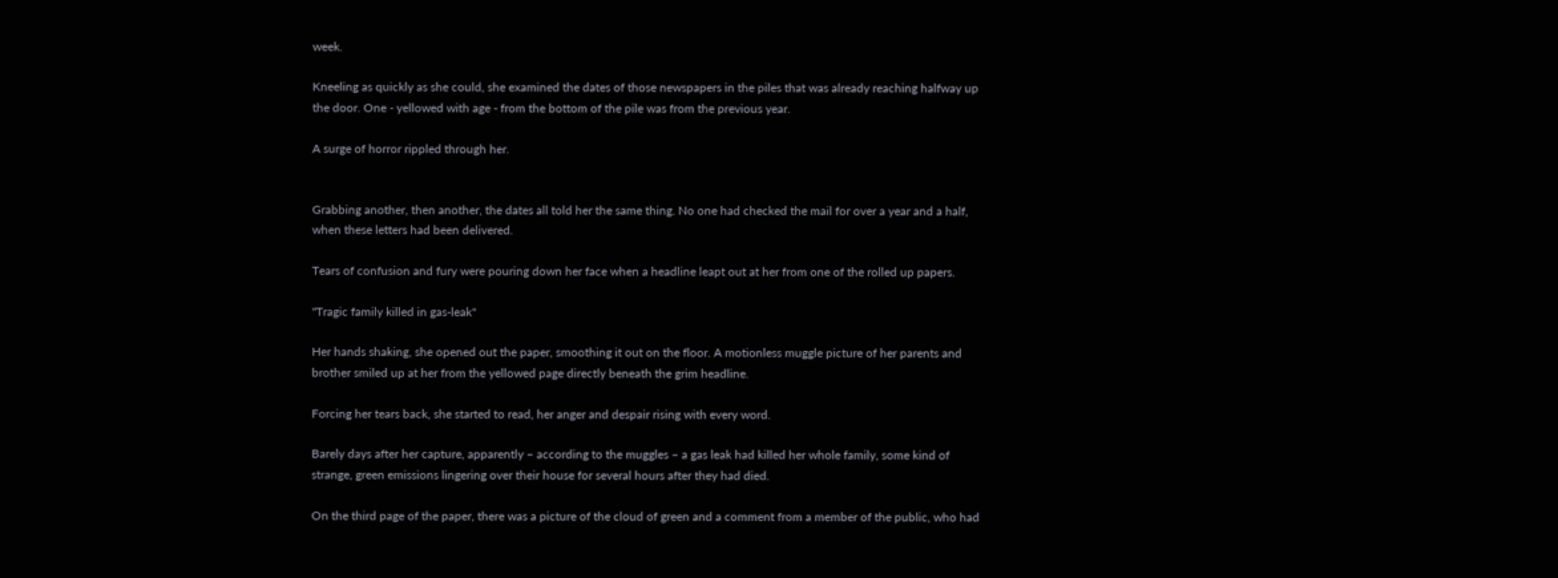week.

Kneeling as quickly as she could, she examined the dates of those newspapers in the piles that was already reaching halfway up the door. One - yellowed with age - from the bottom of the pile was from the previous year.

A surge of horror rippled through her.


Grabbing another, then another, the dates all told her the same thing. No one had checked the mail for over a year and a half, when these letters had been delivered.

Tears of confusion and fury were pouring down her face when a headline leapt out at her from one of the rolled up papers.

"Tragic family killed in gas-leak"

Her hands shaking, she opened out the paper, smoothing it out on the floor. A motionless muggle picture of her parents and brother smiled up at her from the yellowed page directly beneath the grim headline.

Forcing her tears back, she started to read, her anger and despair rising with every word.

Barely days after her capture, apparently – according to the muggles – a gas leak had killed her whole family, some kind of strange, green emissions lingering over their house for several hours after they had died.

On the third page of the paper, there was a picture of the cloud of green and a comment from a member of the public, who had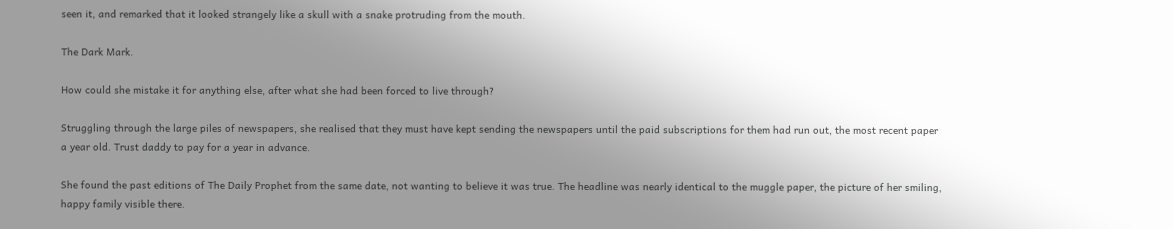seen it, and remarked that it looked strangely like a skull with a snake protruding from the mouth.

The Dark Mark.

How could she mistake it for anything else, after what she had been forced to live through?

Struggling through the large piles of newspapers, she realised that they must have kept sending the newspapers until the paid subscriptions for them had run out, the most recent paper a year old. Trust daddy to pay for a year in advance.

She found the past editions of The Daily Prophet from the same date, not wanting to believe it was true. The headline was nearly identical to the muggle paper, the picture of her smiling, happy family visible there.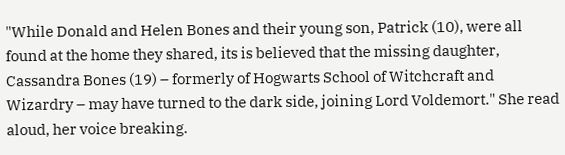"While Donald and Helen Bones and their young son, Patrick (10), were all found at the home they shared, its is believed that the missing daughter, Cassandra Bones (19) – formerly of Hogwarts School of Witchcraft and Wizardry – may have turned to the dark side, joining Lord Voldemort." She read aloud, her voice breaking.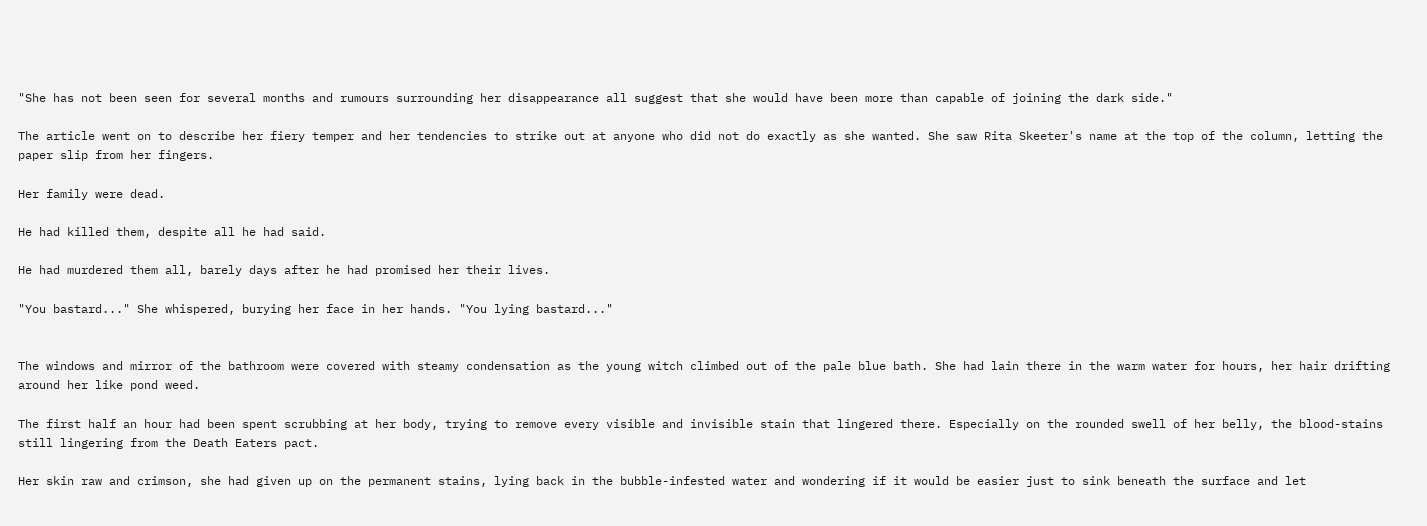"She has not been seen for several months and rumours surrounding her disappearance all suggest that she would have been more than capable of joining the dark side."

The article went on to describe her fiery temper and her tendencies to strike out at anyone who did not do exactly as she wanted. She saw Rita Skeeter's name at the top of the column, letting the paper slip from her fingers.

Her family were dead.

He had killed them, despite all he had said.

He had murdered them all, barely days after he had promised her their lives.

"You bastard..." She whispered, burying her face in her hands. "You lying bastard..."


The windows and mirror of the bathroom were covered with steamy condensation as the young witch climbed out of the pale blue bath. She had lain there in the warm water for hours, her hair drifting around her like pond weed.

The first half an hour had been spent scrubbing at her body, trying to remove every visible and invisible stain that lingered there. Especially on the rounded swell of her belly, the blood-stains still lingering from the Death Eaters pact.

Her skin raw and crimson, she had given up on the permanent stains, lying back in the bubble-infested water and wondering if it would be easier just to sink beneath the surface and let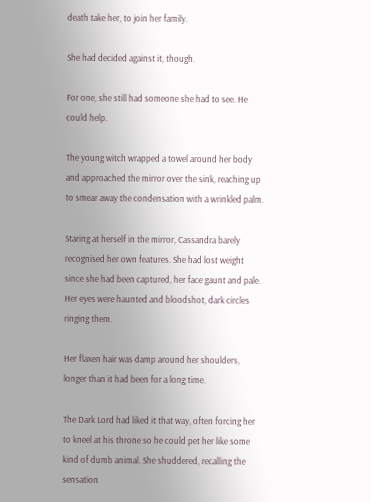death take her, to join her family.

She had decided against it, though.

For one, she still had someone she had to see. He could help.

The young witch wrapped a towel around her body and approached the mirror over the sink, reaching up to smear away the condensation with a wrinkled palm.

Staring at herself in the mirror, Cassandra barely recognised her own features. She had lost weight since she had been captured, her face gaunt and pale. Her eyes were haunted and bloodshot, dark circles ringing them.

Her flaxen hair was damp around her shoulders, longer than it had been for a long time.

The Dark Lord had liked it that way, often forcing her to kneel at his throne so he could pet her like some kind of dumb animal. She shuddered, recalling the sensation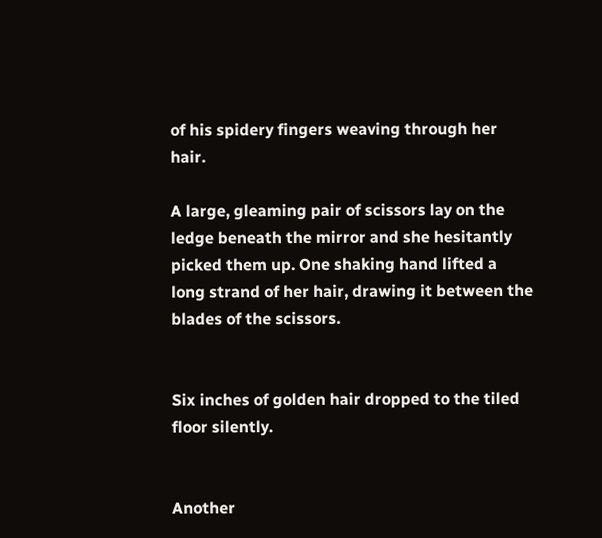of his spidery fingers weaving through her hair.

A large, gleaming pair of scissors lay on the ledge beneath the mirror and she hesitantly picked them up. One shaking hand lifted a long strand of her hair, drawing it between the blades of the scissors.


Six inches of golden hair dropped to the tiled floor silently.


Another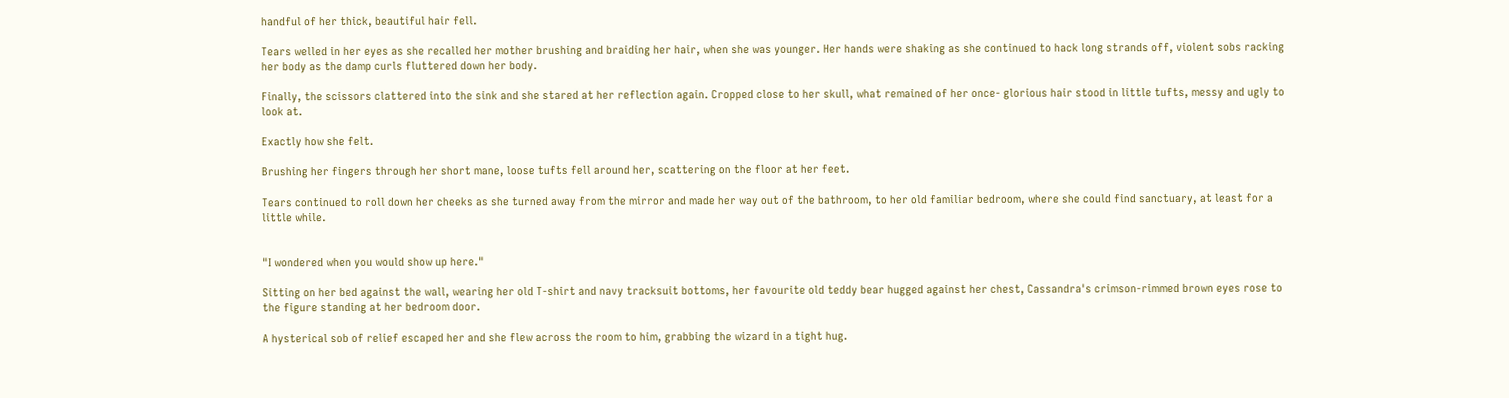handful of her thick, beautiful hair fell.

Tears welled in her eyes as she recalled her mother brushing and braiding her hair, when she was younger. Her hands were shaking as she continued to hack long strands off, violent sobs racking her body as the damp curls fluttered down her body.

Finally, the scissors clattered into the sink and she stared at her reflection again. Cropped close to her skull, what remained of her once- glorious hair stood in little tufts, messy and ugly to look at.

Exactly how she felt.

Brushing her fingers through her short mane, loose tufts fell around her, scattering on the floor at her feet.

Tears continued to roll down her cheeks as she turned away from the mirror and made her way out of the bathroom, to her old familiar bedroom, where she could find sanctuary, at least for a little while.


"I wondered when you would show up here."

Sitting on her bed against the wall, wearing her old T-shirt and navy tracksuit bottoms, her favourite old teddy bear hugged against her chest, Cassandra's crimson-rimmed brown eyes rose to the figure standing at her bedroom door.

A hysterical sob of relief escaped her and she flew across the room to him, grabbing the wizard in a tight hug.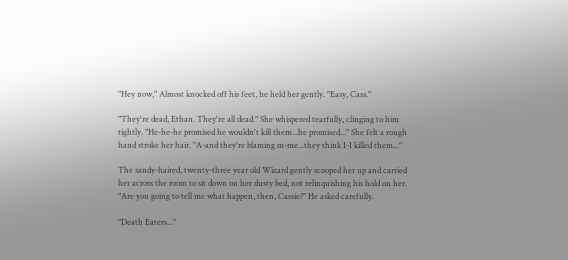"Hey now," Almost knocked off his feet, he held her gently. "Easy, Cass."

"They're dead, Ethan. They're all dead." She whispered tearfully, clinging to him tightly. "He-he-he promised he wouldn't kill them...he promised..." She felt a rough hand stroke her hair. "A-and they're blaming m-me...they think I-I killed them..."

The sandy-haired, twenty-three year old Wizard gently scooped her up and carried her across the room to sit down on her dusty bed, not relinquishing his hold on her. "Are you going to tell me what happen, then, Cassie?" He asked carefully.

"Death Eaters..."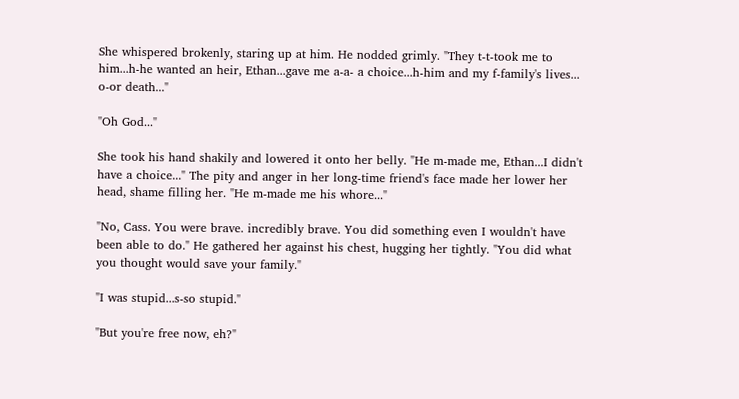She whispered brokenly, staring up at him. He nodded grimly. "They t-t-took me to him...h-he wanted an heir, Ethan...gave me a-a- a choice...h-him and my f-family's lives... o-or death..."

"Oh God..."

She took his hand shakily and lowered it onto her belly. "He m-made me, Ethan...I didn't have a choice..." The pity and anger in her long-time friend's face made her lower her head, shame filling her. "He m-made me his whore..."

"No, Cass. You were brave. incredibly brave. You did something even I wouldn't have been able to do." He gathered her against his chest, hugging her tightly. "You did what you thought would save your family."

"I was stupid...s-so stupid."

"But you're free now, eh?"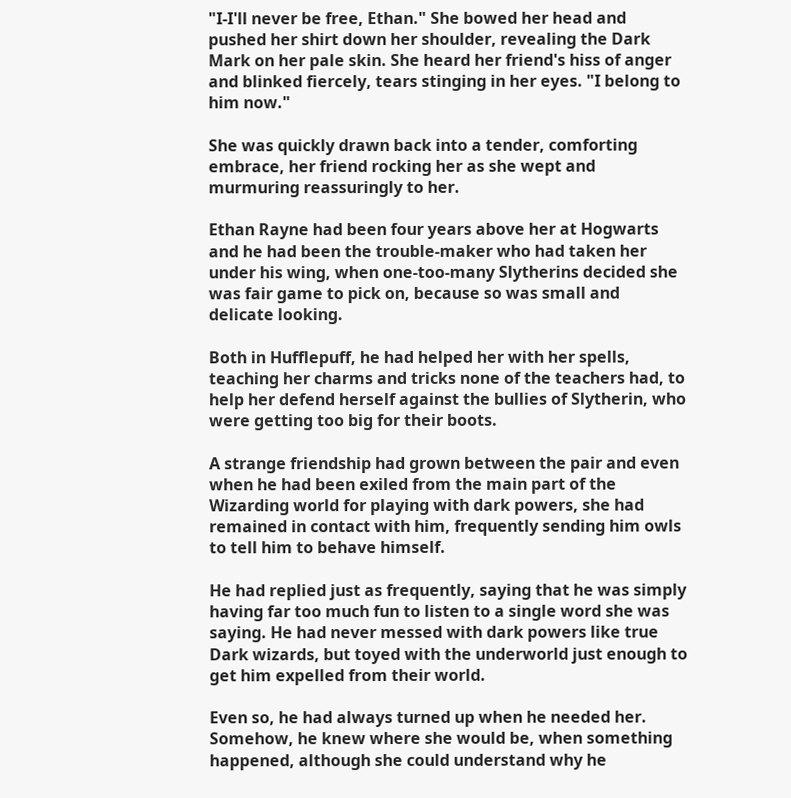"I-I'll never be free, Ethan." She bowed her head and pushed her shirt down her shoulder, revealing the Dark Mark on her pale skin. She heard her friend's hiss of anger and blinked fiercely, tears stinging in her eyes. "I belong to him now."

She was quickly drawn back into a tender, comforting embrace, her friend rocking her as she wept and murmuring reassuringly to her.

Ethan Rayne had been four years above her at Hogwarts and he had been the trouble-maker who had taken her under his wing, when one-too-many Slytherins decided she was fair game to pick on, because so was small and delicate looking.

Both in Hufflepuff, he had helped her with her spells, teaching her charms and tricks none of the teachers had, to help her defend herself against the bullies of Slytherin, who were getting too big for their boots.

A strange friendship had grown between the pair and even when he had been exiled from the main part of the Wizarding world for playing with dark powers, she had remained in contact with him, frequently sending him owls to tell him to behave himself.

He had replied just as frequently, saying that he was simply having far too much fun to listen to a single word she was saying. He had never messed with dark powers like true Dark wizards, but toyed with the underworld just enough to get him expelled from their world.

Even so, he had always turned up when he needed her. Somehow, he knew where she would be, when something happened, although she could understand why he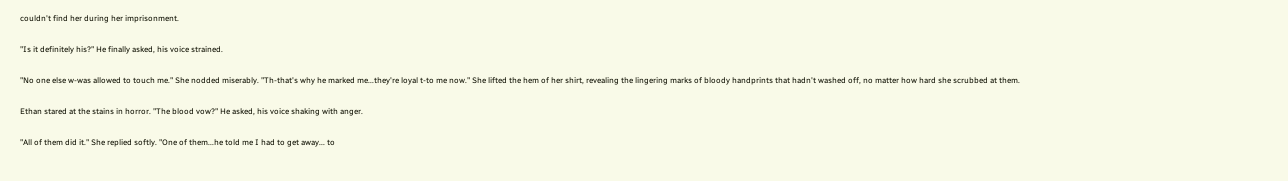couldn't find her during her imprisonment.

"Is it definitely his?" He finally asked, his voice strained.

"No one else w-was allowed to touch me." She nodded miserably. "Th-that's why he marked me...they're loyal t-to me now." She lifted the hem of her shirt, revealing the lingering marks of bloody handprints that hadn't washed off, no matter how hard she scrubbed at them.

Ethan stared at the stains in horror. "The blood vow?" He asked, his voice shaking with anger.

"All of them did it." She replied softly. "One of them...he told me I had to get away... to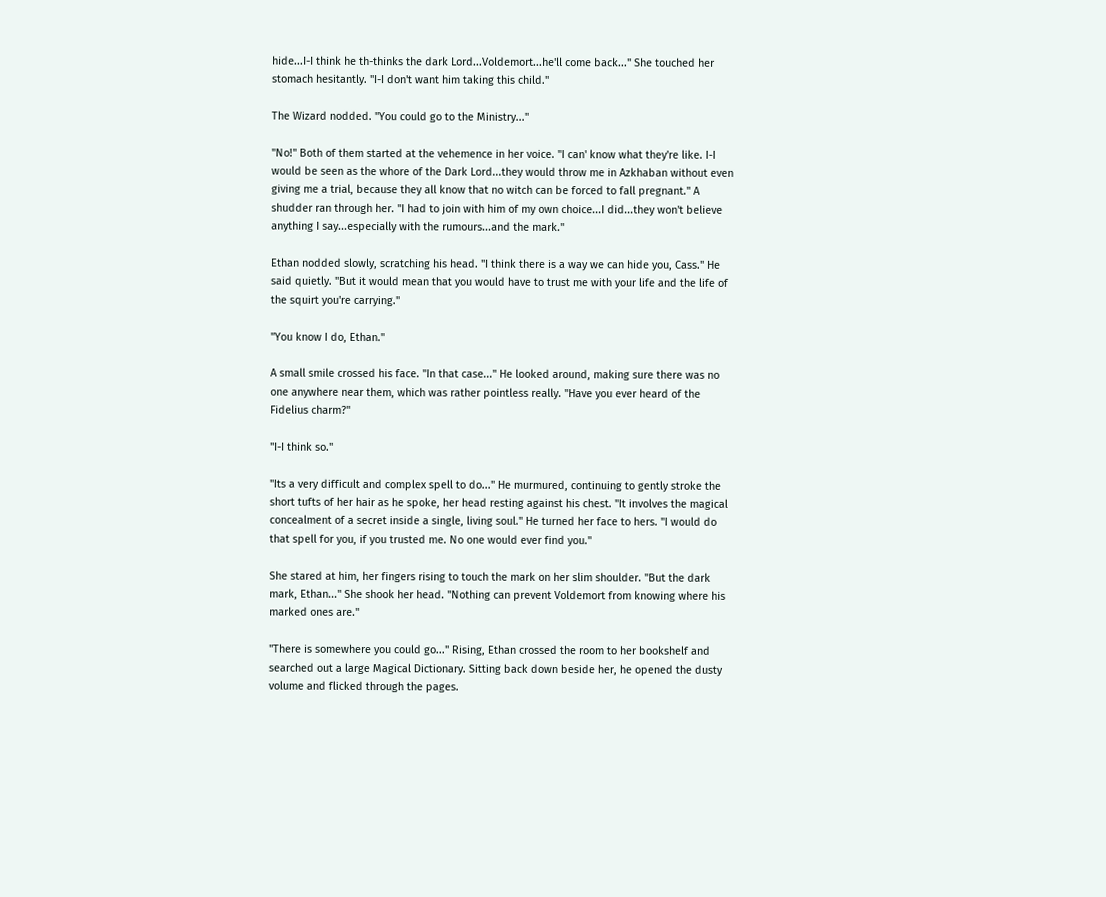hide...I-I think he th-thinks the dark Lord...Voldemort...he'll come back..." She touched her stomach hesitantly. "I-I don't want him taking this child."

The Wizard nodded. "You could go to the Ministry..."

"No!" Both of them started at the vehemence in her voice. "I can' know what they're like. I-I would be seen as the whore of the Dark Lord...they would throw me in Azkhaban without even giving me a trial, because they all know that no witch can be forced to fall pregnant." A shudder ran through her. "I had to join with him of my own choice...I did...they won't believe anything I say...especially with the rumours...and the mark."

Ethan nodded slowly, scratching his head. "I think there is a way we can hide you, Cass." He said quietly. "But it would mean that you would have to trust me with your life and the life of the squirt you're carrying."

"You know I do, Ethan."

A small smile crossed his face. "In that case..." He looked around, making sure there was no one anywhere near them, which was rather pointless really. "Have you ever heard of the Fidelius charm?"

"I-I think so."

"Its a very difficult and complex spell to do..." He murmured, continuing to gently stroke the short tufts of her hair as he spoke, her head resting against his chest. "It involves the magical concealment of a secret inside a single, living soul." He turned her face to hers. "I would do that spell for you, if you trusted me. No one would ever find you."

She stared at him, her fingers rising to touch the mark on her slim shoulder. "But the dark mark, Ethan..." She shook her head. "Nothing can prevent Voldemort from knowing where his marked ones are."

"There is somewhere you could go..." Rising, Ethan crossed the room to her bookshelf and searched out a large Magical Dictionary. Sitting back down beside her, he opened the dusty volume and flicked through the pages.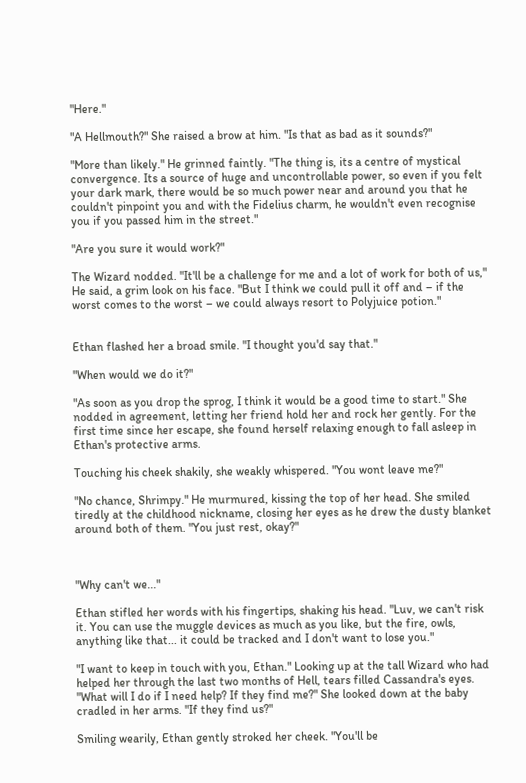"Here."

"A Hellmouth?" She raised a brow at him. "Is that as bad as it sounds?"

"More than likely." He grinned faintly. "The thing is, its a centre of mystical convergence. Its a source of huge and uncontrollable power, so even if you felt your dark mark, there would be so much power near and around you that he couldn't pinpoint you and with the Fidelius charm, he wouldn't even recognise you if you passed him in the street."

"Are you sure it would work?"

The Wizard nodded. "It'll be a challenge for me and a lot of work for both of us," He said, a grim look on his face. "But I think we could pull it off and – if the worst comes to the worst – we could always resort to Polyjuice potion."


Ethan flashed her a broad smile. "I thought you'd say that."

"When would we do it?"

"As soon as you drop the sprog, I think it would be a good time to start." She nodded in agreement, letting her friend hold her and rock her gently. For the first time since her escape, she found herself relaxing enough to fall asleep in Ethan's protective arms.

Touching his cheek shakily, she weakly whispered. "You wont leave me?"

"No chance, Shrimpy." He murmured, kissing the top of her head. She smiled tiredly at the childhood nickname, closing her eyes as he drew the dusty blanket around both of them. "You just rest, okay?"



"Why can't we..."

Ethan stifled her words with his fingertips, shaking his head. "Luv, we can't risk it. You can use the muggle devices as much as you like, but the fire, owls, anything like that... it could be tracked and I don't want to lose you."

"I want to keep in touch with you, Ethan." Looking up at the tall Wizard who had helped her through the last two months of Hell, tears filled Cassandra's eyes. "What will I do if I need help? If they find me?" She looked down at the baby cradled in her arms. "If they find us?"

Smiling wearily, Ethan gently stroked her cheek. "You'll be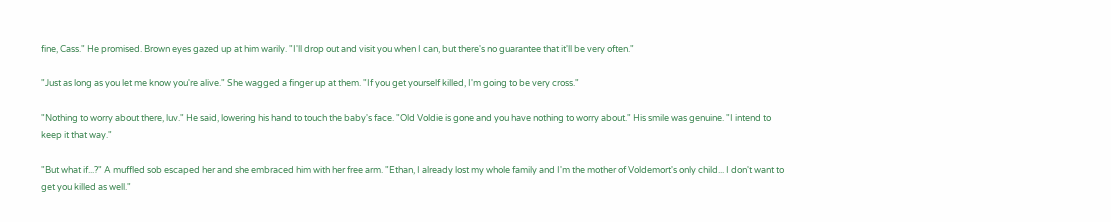fine, Cass." He promised. Brown eyes gazed up at him warily. "I'll drop out and visit you when I can, but there's no guarantee that it'll be very often."

"Just as long as you let me know you're alive." She wagged a finger up at them. "If you get yourself killed, I'm going to be very cross."

"Nothing to worry about there, luv." He said, lowering his hand to touch the baby's face. "Old Voldie is gone and you have nothing to worry about." His smile was genuine. "I intend to keep it that way."

"But what if...?" A muffled sob escaped her and she embraced him with her free arm. "Ethan, I already lost my whole family and I'm the mother of Voldemort's only child... I don't want to get you killed as well."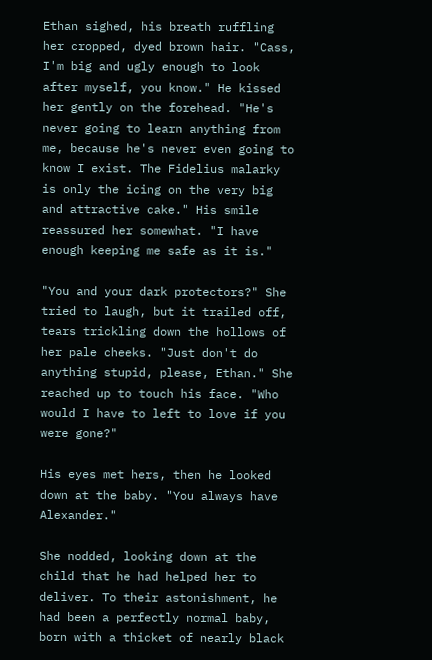Ethan sighed, his breath ruffling her cropped, dyed brown hair. "Cass, I'm big and ugly enough to look after myself, you know." He kissed her gently on the forehead. "He's never going to learn anything from me, because he's never even going to know I exist. The Fidelius malarky is only the icing on the very big and attractive cake." His smile reassured her somewhat. "I have enough keeping me safe as it is."

"You and your dark protectors?" She tried to laugh, but it trailed off, tears trickling down the hollows of her pale cheeks. "Just don't do anything stupid, please, Ethan." She reached up to touch his face. "Who would I have to left to love if you were gone?"

His eyes met hers, then he looked down at the baby. "You always have Alexander."

She nodded, looking down at the child that he had helped her to deliver. To their astonishment, he had been a perfectly normal baby, born with a thicket of nearly black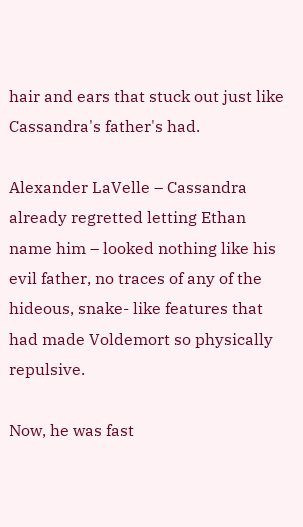hair and ears that stuck out just like Cassandra's father's had.

Alexander LaVelle – Cassandra already regretted letting Ethan name him – looked nothing like his evil father, no traces of any of the hideous, snake- like features that had made Voldemort so physically repulsive.

Now, he was fast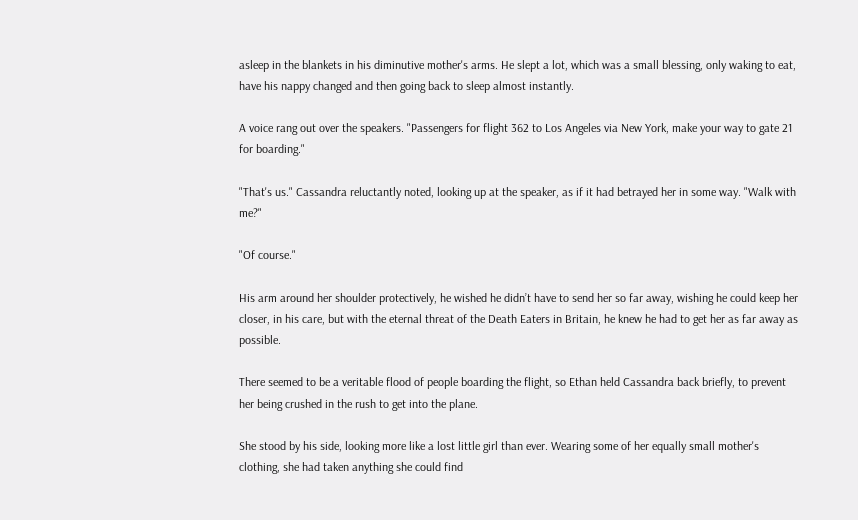asleep in the blankets in his diminutive mother's arms. He slept a lot, which was a small blessing, only waking to eat, have his nappy changed and then going back to sleep almost instantly.

A voice rang out over the speakers. "Passengers for flight 362 to Los Angeles via New York, make your way to gate 21 for boarding."

"That's us." Cassandra reluctantly noted, looking up at the speaker, as if it had betrayed her in some way. "Walk with me?"

"Of course."

His arm around her shoulder protectively, he wished he didn’t have to send her so far away, wishing he could keep her closer, in his care, but with the eternal threat of the Death Eaters in Britain, he knew he had to get her as far away as possible.

There seemed to be a veritable flood of people boarding the flight, so Ethan held Cassandra back briefly, to prevent her being crushed in the rush to get into the plane.

She stood by his side, looking more like a lost little girl than ever. Wearing some of her equally small mother's clothing, she had taken anything she could find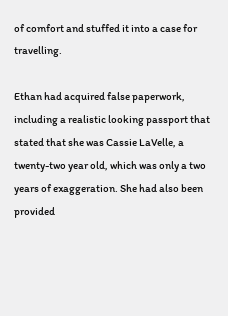of comfort and stuffed it into a case for travelling.

Ethan had acquired false paperwork, including a realistic looking passport that stated that she was Cassie LaVelle, a twenty-two year old, which was only a two years of exaggeration. She had also been provided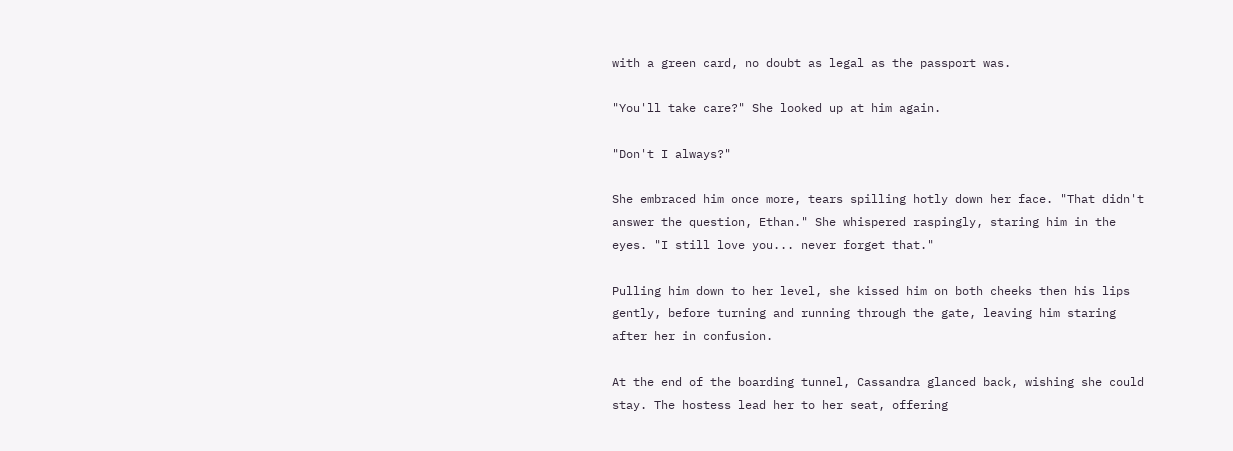with a green card, no doubt as legal as the passport was.

"You'll take care?" She looked up at him again.

"Don't I always?"

She embraced him once more, tears spilling hotly down her face. "That didn't answer the question, Ethan." She whispered raspingly, staring him in the eyes. "I still love you... never forget that."

Pulling him down to her level, she kissed him on both cheeks then his lips gently, before turning and running through the gate, leaving him staring after her in confusion.

At the end of the boarding tunnel, Cassandra glanced back, wishing she could stay. The hostess lead her to her seat, offering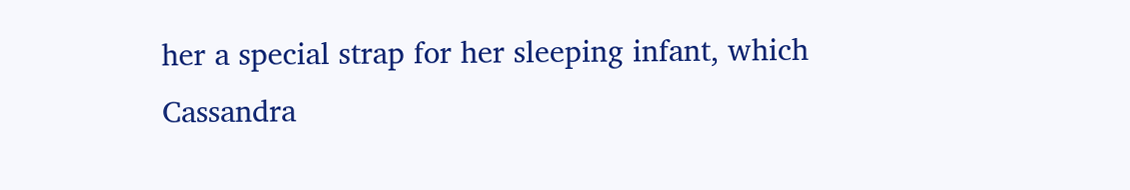her a special strap for her sleeping infant, which Cassandra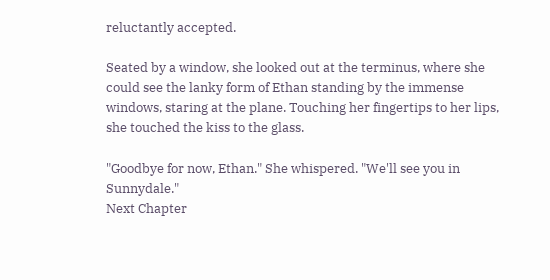reluctantly accepted.

Seated by a window, she looked out at the terminus, where she could see the lanky form of Ethan standing by the immense windows, staring at the plane. Touching her fingertips to her lips, she touched the kiss to the glass.

"Goodbye for now, Ethan." She whispered. "We'll see you in Sunnydale."
Next Chapter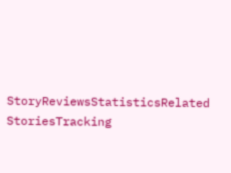StoryReviewsStatisticsRelated StoriesTracking